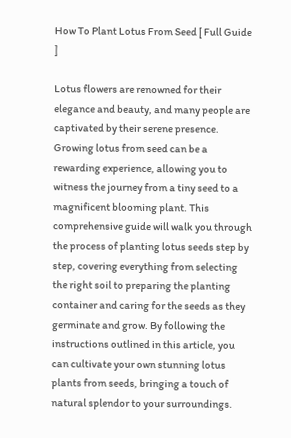How To Plant Lotus From Seed [ Full Guide ]

Lotus flowers are renowned for their elegance and beauty, and many people are captivated by their serene presence. Growing lotus from seed can be a rewarding experience, allowing you to witness the journey from a tiny seed to a magnificent blooming plant. This comprehensive guide will walk you through the process of planting lotus seeds step by step, covering everything from selecting the right soil to preparing the planting container and caring for the seeds as they germinate and grow. By following the instructions outlined in this article, you can cultivate your own stunning lotus plants from seeds, bringing a touch of natural splendor to your surroundings.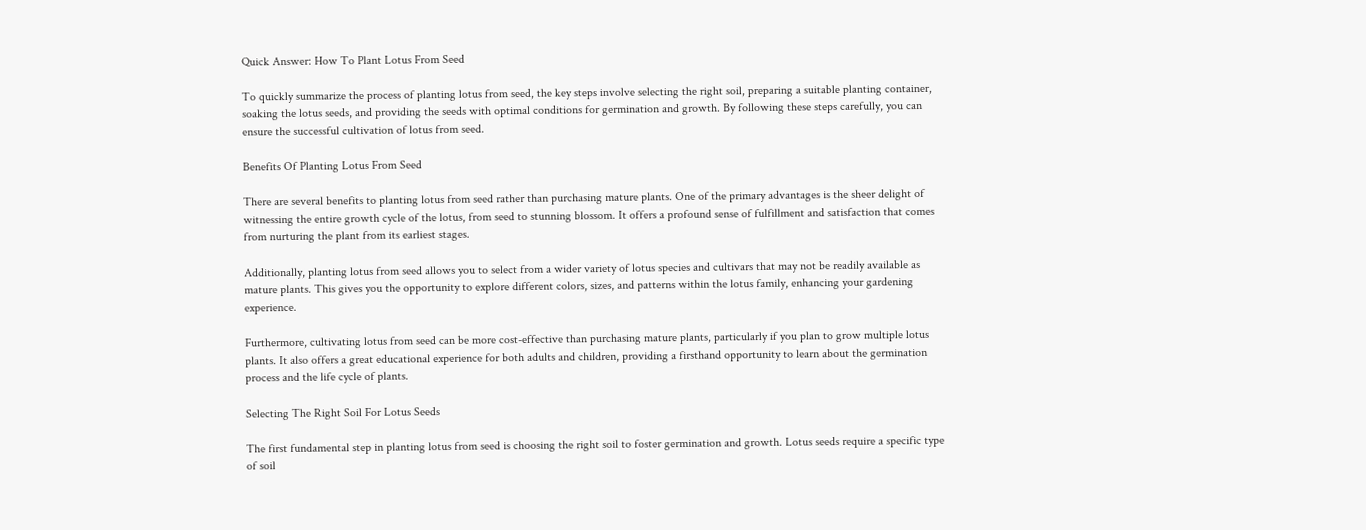Quick Answer: How To Plant Lotus From Seed

To quickly summarize the process of planting lotus from seed, the key steps involve selecting the right soil, preparing a suitable planting container, soaking the lotus seeds, and providing the seeds with optimal conditions for germination and growth. By following these steps carefully, you can ensure the successful cultivation of lotus from seed.

Benefits Of Planting Lotus From Seed

There are several benefits to planting lotus from seed rather than purchasing mature plants. One of the primary advantages is the sheer delight of witnessing the entire growth cycle of the lotus, from seed to stunning blossom. It offers a profound sense of fulfillment and satisfaction that comes from nurturing the plant from its earliest stages.

Additionally, planting lotus from seed allows you to select from a wider variety of lotus species and cultivars that may not be readily available as mature plants. This gives you the opportunity to explore different colors, sizes, and patterns within the lotus family, enhancing your gardening experience.

Furthermore, cultivating lotus from seed can be more cost-effective than purchasing mature plants, particularly if you plan to grow multiple lotus plants. It also offers a great educational experience for both adults and children, providing a firsthand opportunity to learn about the germination process and the life cycle of plants.

Selecting The Right Soil For Lotus Seeds

The first fundamental step in planting lotus from seed is choosing the right soil to foster germination and growth. Lotus seeds require a specific type of soil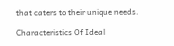that caters to their unique needs.

Characteristics Of Ideal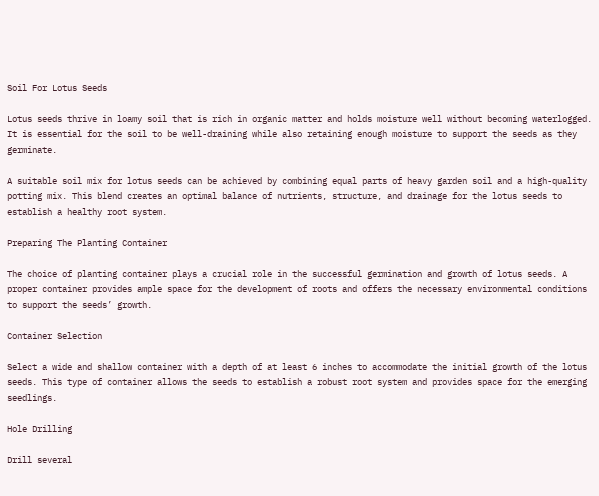Soil For Lotus Seeds

Lotus seeds thrive in loamy soil that is rich in organic matter and holds moisture well without becoming waterlogged. It is essential for the soil to be well-draining while also retaining enough moisture to support the seeds as they germinate.

A suitable soil mix for lotus seeds can be achieved by combining equal parts of heavy garden soil and a high-quality potting mix. This blend creates an optimal balance of nutrients, structure, and drainage for the lotus seeds to establish a healthy root system.

Preparing The Planting Container

The choice of planting container plays a crucial role in the successful germination and growth of lotus seeds. A proper container provides ample space for the development of roots and offers the necessary environmental conditions to support the seeds’ growth.

Container Selection

Select a wide and shallow container with a depth of at least 6 inches to accommodate the initial growth of the lotus seeds. This type of container allows the seeds to establish a robust root system and provides space for the emerging seedlings.

Hole Drilling

Drill several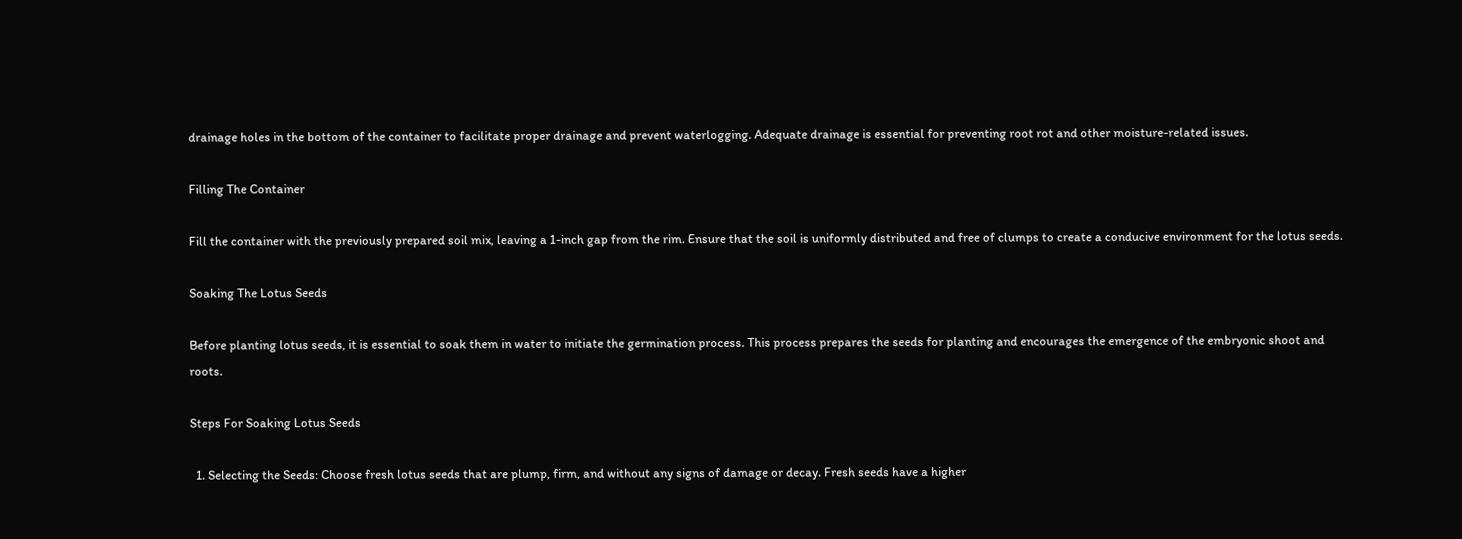drainage holes in the bottom of the container to facilitate proper drainage and prevent waterlogging. Adequate drainage is essential for preventing root rot and other moisture-related issues.

Filling The Container

Fill the container with the previously prepared soil mix, leaving a 1-inch gap from the rim. Ensure that the soil is uniformly distributed and free of clumps to create a conducive environment for the lotus seeds.

Soaking The Lotus Seeds

Before planting lotus seeds, it is essential to soak them in water to initiate the germination process. This process prepares the seeds for planting and encourages the emergence of the embryonic shoot and roots.

Steps For Soaking Lotus Seeds

  1. Selecting the Seeds: Choose fresh lotus seeds that are plump, firm, and without any signs of damage or decay. Fresh seeds have a higher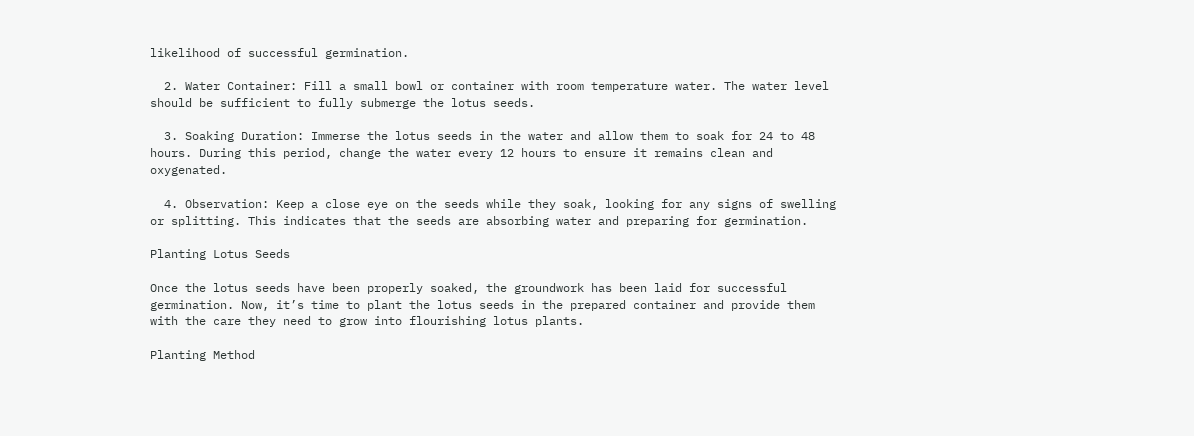likelihood of successful germination.

  2. Water Container: Fill a small bowl or container with room temperature water. The water level should be sufficient to fully submerge the lotus seeds.

  3. Soaking Duration: Immerse the lotus seeds in the water and allow them to soak for 24 to 48 hours. During this period, change the water every 12 hours to ensure it remains clean and oxygenated.

  4. Observation: Keep a close eye on the seeds while they soak, looking for any signs of swelling or splitting. This indicates that the seeds are absorbing water and preparing for germination.

Planting Lotus Seeds

Once the lotus seeds have been properly soaked, the groundwork has been laid for successful germination. Now, it’s time to plant the lotus seeds in the prepared container and provide them with the care they need to grow into flourishing lotus plants.

Planting Method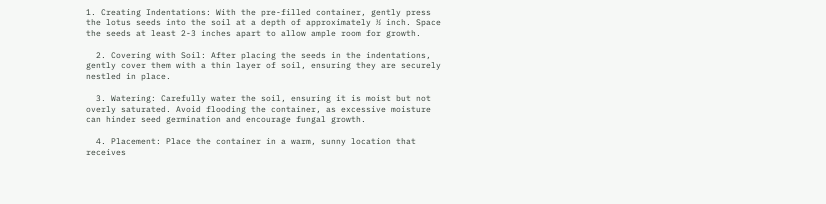1. Creating Indentations: With the pre-filled container, gently press the lotus seeds into the soil at a depth of approximately ½ inch. Space the seeds at least 2-3 inches apart to allow ample room for growth.

  2. Covering with Soil: After placing the seeds in the indentations, gently cover them with a thin layer of soil, ensuring they are securely nestled in place.

  3. Watering: Carefully water the soil, ensuring it is moist but not overly saturated. Avoid flooding the container, as excessive moisture can hinder seed germination and encourage fungal growth.

  4. Placement: Place the container in a warm, sunny location that receives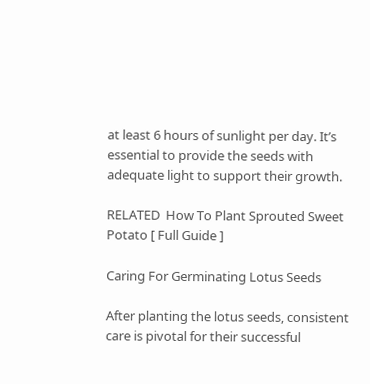at least 6 hours of sunlight per day. It’s essential to provide the seeds with adequate light to support their growth.

RELATED  How To Plant Sprouted Sweet Potato [ Full Guide ]

Caring For Germinating Lotus Seeds

After planting the lotus seeds, consistent care is pivotal for their successful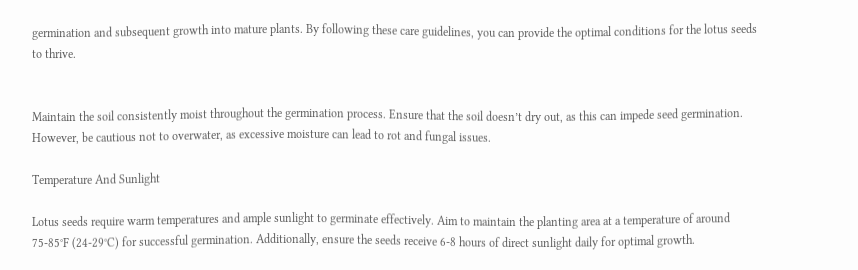germination and subsequent growth into mature plants. By following these care guidelines, you can provide the optimal conditions for the lotus seeds to thrive.


Maintain the soil consistently moist throughout the germination process. Ensure that the soil doesn’t dry out, as this can impede seed germination. However, be cautious not to overwater, as excessive moisture can lead to rot and fungal issues.

Temperature And Sunlight

Lotus seeds require warm temperatures and ample sunlight to germinate effectively. Aim to maintain the planting area at a temperature of around 75-85°F (24-29°C) for successful germination. Additionally, ensure the seeds receive 6-8 hours of direct sunlight daily for optimal growth.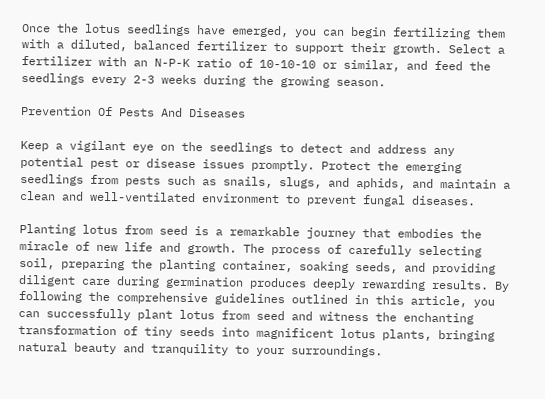Once the lotus seedlings have emerged, you can begin fertilizing them with a diluted, balanced fertilizer to support their growth. Select a fertilizer with an N-P-K ratio of 10-10-10 or similar, and feed the seedlings every 2-3 weeks during the growing season.

Prevention Of Pests And Diseases

Keep a vigilant eye on the seedlings to detect and address any potential pest or disease issues promptly. Protect the emerging seedlings from pests such as snails, slugs, and aphids, and maintain a clean and well-ventilated environment to prevent fungal diseases.

Planting lotus from seed is a remarkable journey that embodies the miracle of new life and growth. The process of carefully selecting soil, preparing the planting container, soaking seeds, and providing diligent care during germination produces deeply rewarding results. By following the comprehensive guidelines outlined in this article, you can successfully plant lotus from seed and witness the enchanting transformation of tiny seeds into magnificent lotus plants, bringing natural beauty and tranquility to your surroundings.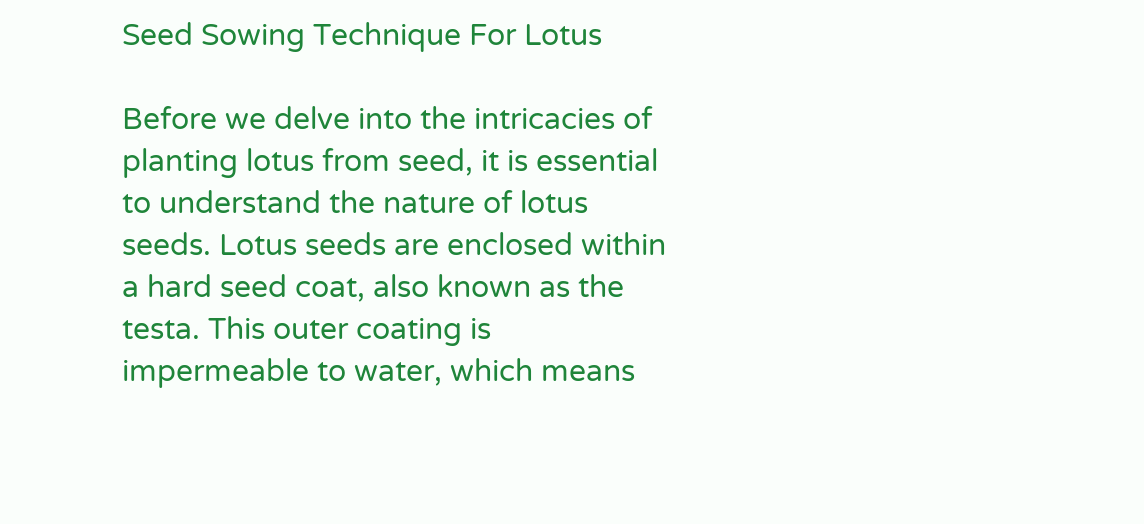Seed Sowing Technique For Lotus

Before we delve into the intricacies of planting lotus from seed, it is essential to understand the nature of lotus seeds. Lotus seeds are enclosed within a hard seed coat, also known as the testa. This outer coating is impermeable to water, which means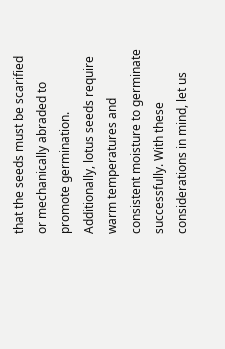that the seeds must be scarified or mechanically abraded to promote germination. Additionally, lotus seeds require warm temperatures and consistent moisture to germinate successfully. With these considerations in mind, let us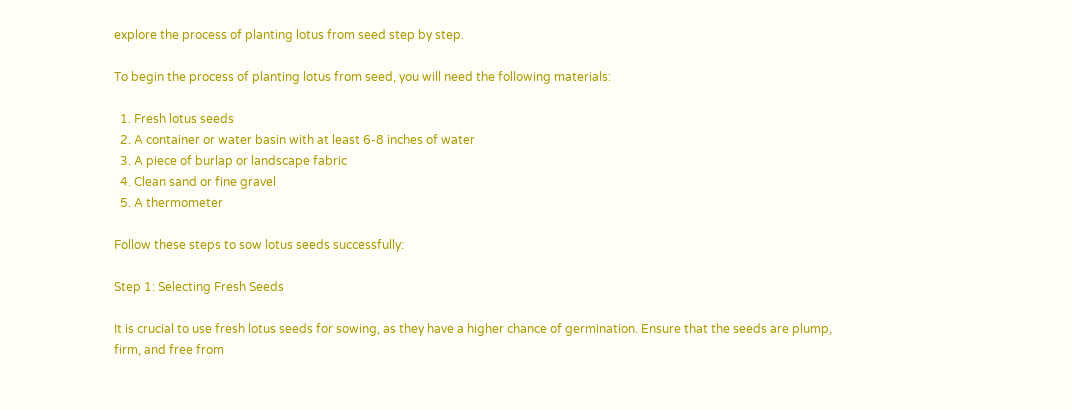explore the process of planting lotus from seed step by step.

To begin the process of planting lotus from seed, you will need the following materials:

  1. Fresh lotus seeds
  2. A container or water basin with at least 6-8 inches of water
  3. A piece of burlap or landscape fabric
  4. Clean sand or fine gravel
  5. A thermometer

Follow these steps to sow lotus seeds successfully:

Step 1: Selecting Fresh Seeds

It is crucial to use fresh lotus seeds for sowing, as they have a higher chance of germination. Ensure that the seeds are plump, firm, and free from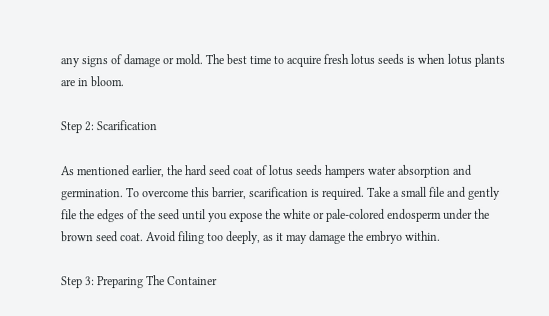any signs of damage or mold. The best time to acquire fresh lotus seeds is when lotus plants are in bloom.

Step 2: Scarification

As mentioned earlier, the hard seed coat of lotus seeds hampers water absorption and germination. To overcome this barrier, scarification is required. Take a small file and gently file the edges of the seed until you expose the white or pale-colored endosperm under the brown seed coat. Avoid filing too deeply, as it may damage the embryo within.

Step 3: Preparing The Container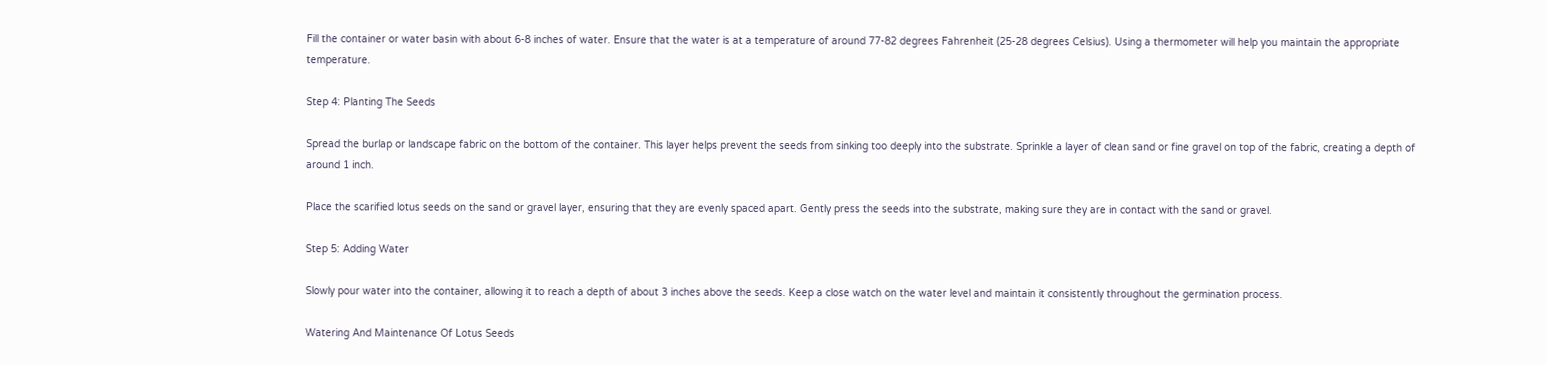Fill the container or water basin with about 6-8 inches of water. Ensure that the water is at a temperature of around 77-82 degrees Fahrenheit (25-28 degrees Celsius). Using a thermometer will help you maintain the appropriate temperature.

Step 4: Planting The Seeds

Spread the burlap or landscape fabric on the bottom of the container. This layer helps prevent the seeds from sinking too deeply into the substrate. Sprinkle a layer of clean sand or fine gravel on top of the fabric, creating a depth of around 1 inch.

Place the scarified lotus seeds on the sand or gravel layer, ensuring that they are evenly spaced apart. Gently press the seeds into the substrate, making sure they are in contact with the sand or gravel.

Step 5: Adding Water

Slowly pour water into the container, allowing it to reach a depth of about 3 inches above the seeds. Keep a close watch on the water level and maintain it consistently throughout the germination process.

Watering And Maintenance Of Lotus Seeds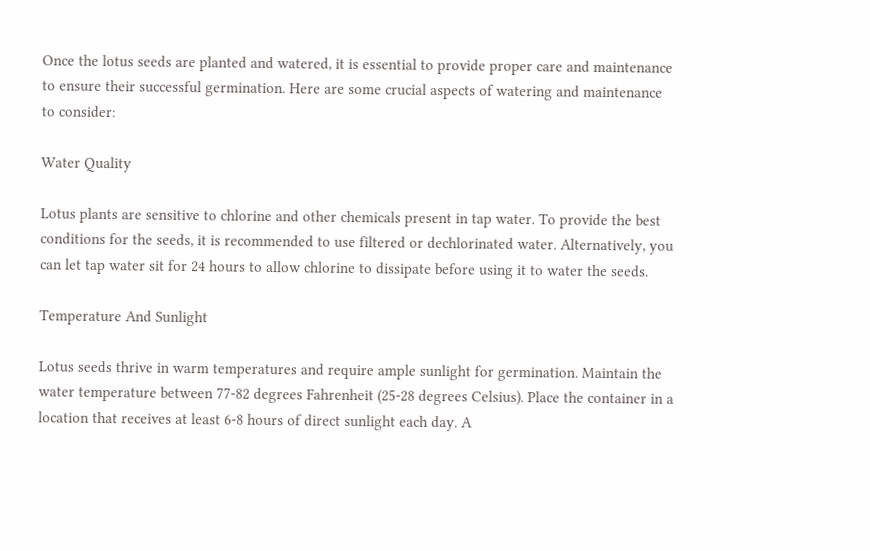Once the lotus seeds are planted and watered, it is essential to provide proper care and maintenance to ensure their successful germination. Here are some crucial aspects of watering and maintenance to consider:

Water Quality

Lotus plants are sensitive to chlorine and other chemicals present in tap water. To provide the best conditions for the seeds, it is recommended to use filtered or dechlorinated water. Alternatively, you can let tap water sit for 24 hours to allow chlorine to dissipate before using it to water the seeds.

Temperature And Sunlight

Lotus seeds thrive in warm temperatures and require ample sunlight for germination. Maintain the water temperature between 77-82 degrees Fahrenheit (25-28 degrees Celsius). Place the container in a location that receives at least 6-8 hours of direct sunlight each day. A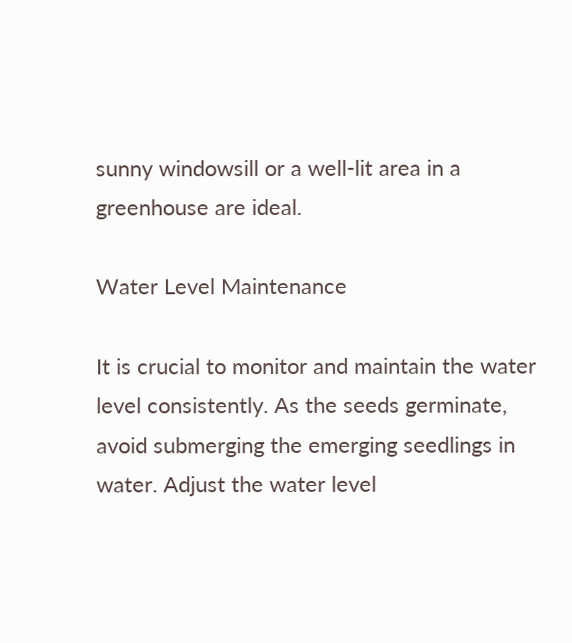sunny windowsill or a well-lit area in a greenhouse are ideal.

Water Level Maintenance

It is crucial to monitor and maintain the water level consistently. As the seeds germinate, avoid submerging the emerging seedlings in water. Adjust the water level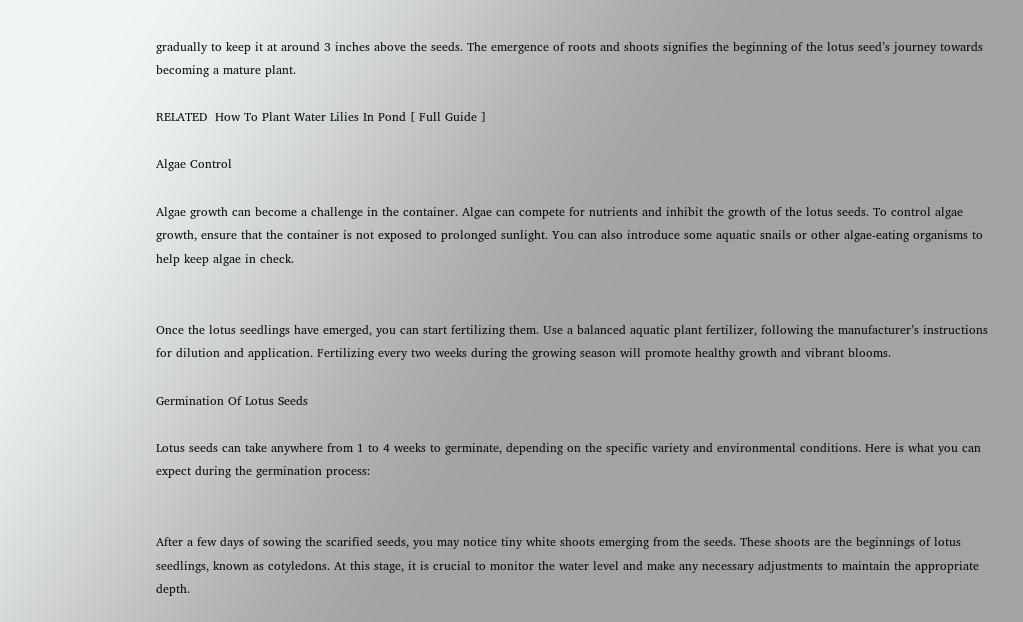gradually to keep it at around 3 inches above the seeds. The emergence of roots and shoots signifies the beginning of the lotus seed’s journey towards becoming a mature plant.

RELATED  How To Plant Water Lilies In Pond [ Full Guide ]

Algae Control

Algae growth can become a challenge in the container. Algae can compete for nutrients and inhibit the growth of the lotus seeds. To control algae growth, ensure that the container is not exposed to prolonged sunlight. You can also introduce some aquatic snails or other algae-eating organisms to help keep algae in check.


Once the lotus seedlings have emerged, you can start fertilizing them. Use a balanced aquatic plant fertilizer, following the manufacturer’s instructions for dilution and application. Fertilizing every two weeks during the growing season will promote healthy growth and vibrant blooms.

Germination Of Lotus Seeds

Lotus seeds can take anywhere from 1 to 4 weeks to germinate, depending on the specific variety and environmental conditions. Here is what you can expect during the germination process:


After a few days of sowing the scarified seeds, you may notice tiny white shoots emerging from the seeds. These shoots are the beginnings of lotus seedlings, known as cotyledons. At this stage, it is crucial to monitor the water level and make any necessary adjustments to maintain the appropriate depth.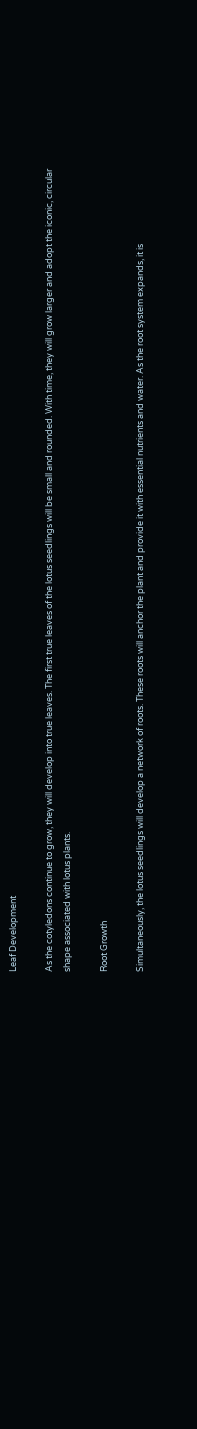Leaf Development

As the cotyledons continue to grow, they will develop into true leaves. The first true leaves of the lotus seedlings will be small and rounded. With time, they will grow larger and adopt the iconic, circular shape associated with lotus plants.

Root Growth

Simultaneously, the lotus seedlings will develop a network of roots. These roots will anchor the plant and provide it with essential nutrients and water. As the root system expands, it is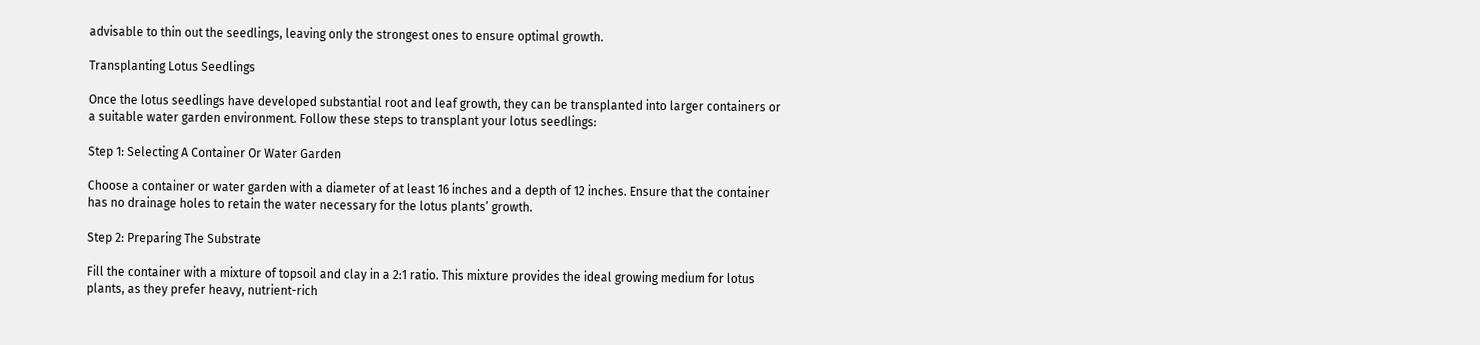advisable to thin out the seedlings, leaving only the strongest ones to ensure optimal growth.

Transplanting Lotus Seedlings

Once the lotus seedlings have developed substantial root and leaf growth, they can be transplanted into larger containers or a suitable water garden environment. Follow these steps to transplant your lotus seedlings:

Step 1: Selecting A Container Or Water Garden

Choose a container or water garden with a diameter of at least 16 inches and a depth of 12 inches. Ensure that the container has no drainage holes to retain the water necessary for the lotus plants’ growth.

Step 2: Preparing The Substrate

Fill the container with a mixture of topsoil and clay in a 2:1 ratio. This mixture provides the ideal growing medium for lotus plants, as they prefer heavy, nutrient-rich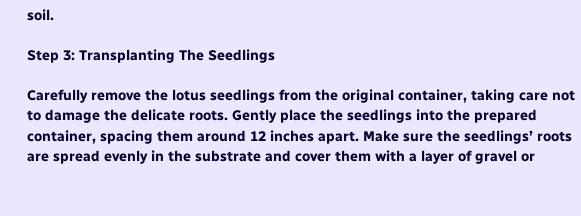soil.

Step 3: Transplanting The Seedlings

Carefully remove the lotus seedlings from the original container, taking care not to damage the delicate roots. Gently place the seedlings into the prepared container, spacing them around 12 inches apart. Make sure the seedlings’ roots are spread evenly in the substrate and cover them with a layer of gravel or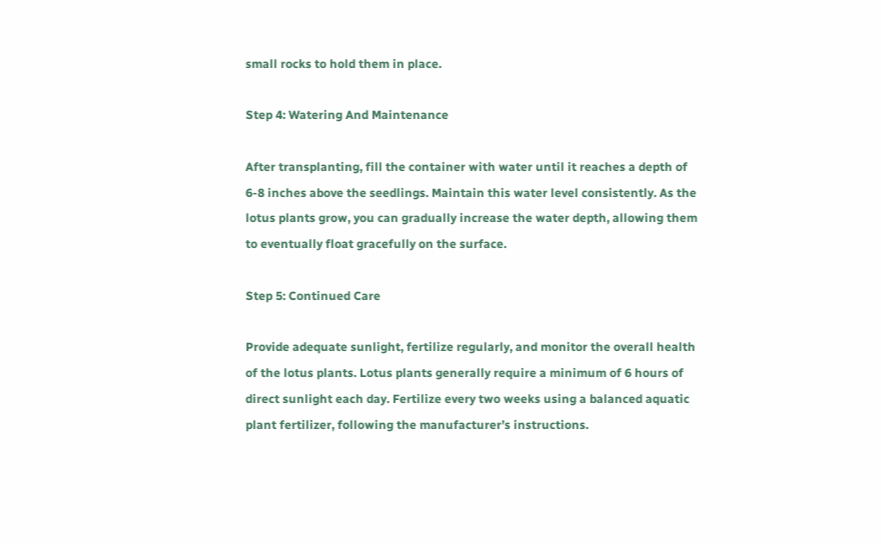small rocks to hold them in place.

Step 4: Watering And Maintenance

After transplanting, fill the container with water until it reaches a depth of 6-8 inches above the seedlings. Maintain this water level consistently. As the lotus plants grow, you can gradually increase the water depth, allowing them to eventually float gracefully on the surface.

Step 5: Continued Care

Provide adequate sunlight, fertilize regularly, and monitor the overall health of the lotus plants. Lotus plants generally require a minimum of 6 hours of direct sunlight each day. Fertilize every two weeks using a balanced aquatic plant fertilizer, following the manufacturer’s instructions.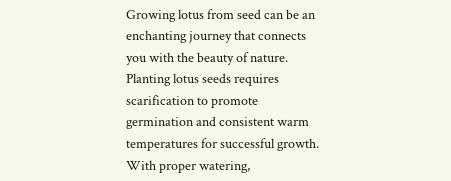Growing lotus from seed can be an enchanting journey that connects you with the beauty of nature. Planting lotus seeds requires scarification to promote germination and consistent warm temperatures for successful growth. With proper watering,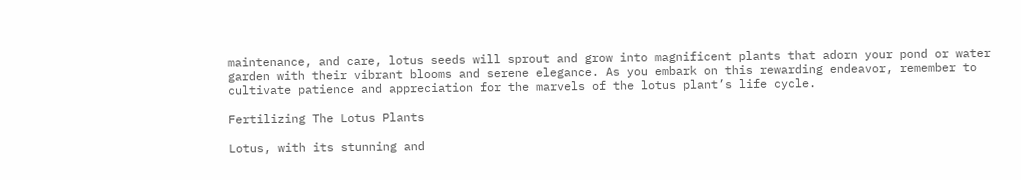maintenance, and care, lotus seeds will sprout and grow into magnificent plants that adorn your pond or water garden with their vibrant blooms and serene elegance. As you embark on this rewarding endeavor, remember to cultivate patience and appreciation for the marvels of the lotus plant’s life cycle.

Fertilizing The Lotus Plants

Lotus, with its stunning and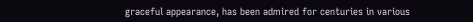graceful appearance, has been admired for centuries in various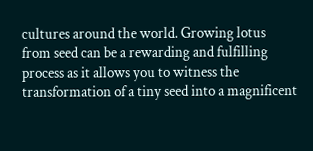cultures around the world. Growing lotus from seed can be a rewarding and fulfilling process as it allows you to witness the transformation of a tiny seed into a magnificent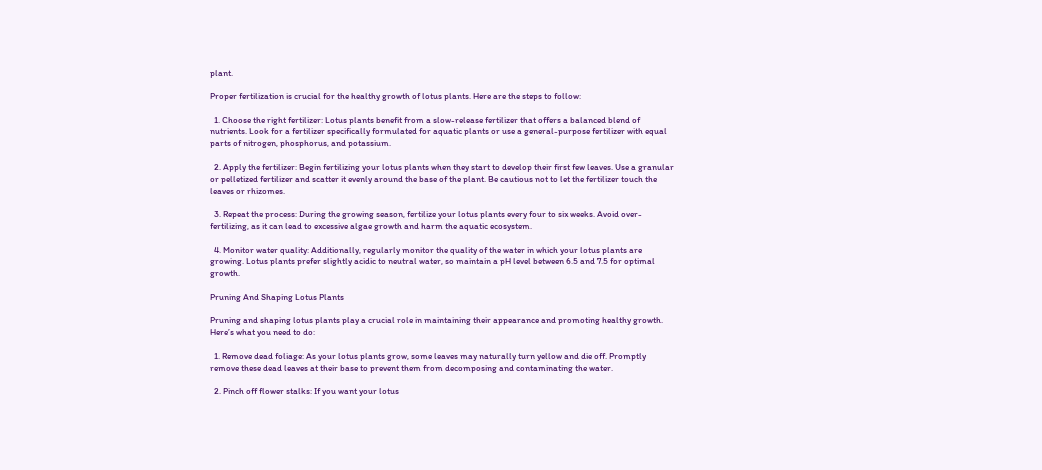plant.

Proper fertilization is crucial for the healthy growth of lotus plants. Here are the steps to follow:

  1. Choose the right fertilizer: Lotus plants benefit from a slow-release fertilizer that offers a balanced blend of nutrients. Look for a fertilizer specifically formulated for aquatic plants or use a general-purpose fertilizer with equal parts of nitrogen, phosphorus, and potassium.

  2. Apply the fertilizer: Begin fertilizing your lotus plants when they start to develop their first few leaves. Use a granular or pelletized fertilizer and scatter it evenly around the base of the plant. Be cautious not to let the fertilizer touch the leaves or rhizomes.

  3. Repeat the process: During the growing season, fertilize your lotus plants every four to six weeks. Avoid over-fertilizing, as it can lead to excessive algae growth and harm the aquatic ecosystem.

  4. Monitor water quality: Additionally, regularly monitor the quality of the water in which your lotus plants are growing. Lotus plants prefer slightly acidic to neutral water, so maintain a pH level between 6.5 and 7.5 for optimal growth.

Pruning And Shaping Lotus Plants

Pruning and shaping lotus plants play a crucial role in maintaining their appearance and promoting healthy growth. Here’s what you need to do:

  1. Remove dead foliage: As your lotus plants grow, some leaves may naturally turn yellow and die off. Promptly remove these dead leaves at their base to prevent them from decomposing and contaminating the water.

  2. Pinch off flower stalks: If you want your lotus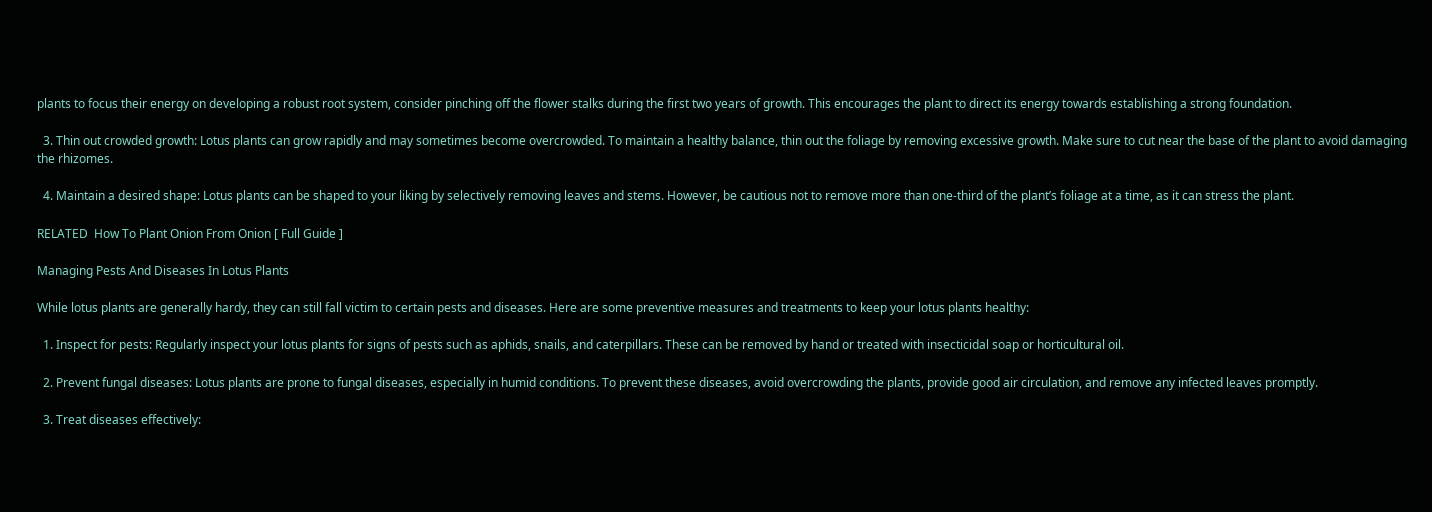plants to focus their energy on developing a robust root system, consider pinching off the flower stalks during the first two years of growth. This encourages the plant to direct its energy towards establishing a strong foundation.

  3. Thin out crowded growth: Lotus plants can grow rapidly and may sometimes become overcrowded. To maintain a healthy balance, thin out the foliage by removing excessive growth. Make sure to cut near the base of the plant to avoid damaging the rhizomes.

  4. Maintain a desired shape: Lotus plants can be shaped to your liking by selectively removing leaves and stems. However, be cautious not to remove more than one-third of the plant’s foliage at a time, as it can stress the plant.

RELATED  How To Plant Onion From Onion [ Full Guide ]

Managing Pests And Diseases In Lotus Plants

While lotus plants are generally hardy, they can still fall victim to certain pests and diseases. Here are some preventive measures and treatments to keep your lotus plants healthy:

  1. Inspect for pests: Regularly inspect your lotus plants for signs of pests such as aphids, snails, and caterpillars. These can be removed by hand or treated with insecticidal soap or horticultural oil.

  2. Prevent fungal diseases: Lotus plants are prone to fungal diseases, especially in humid conditions. To prevent these diseases, avoid overcrowding the plants, provide good air circulation, and remove any infected leaves promptly.

  3. Treat diseases effectively: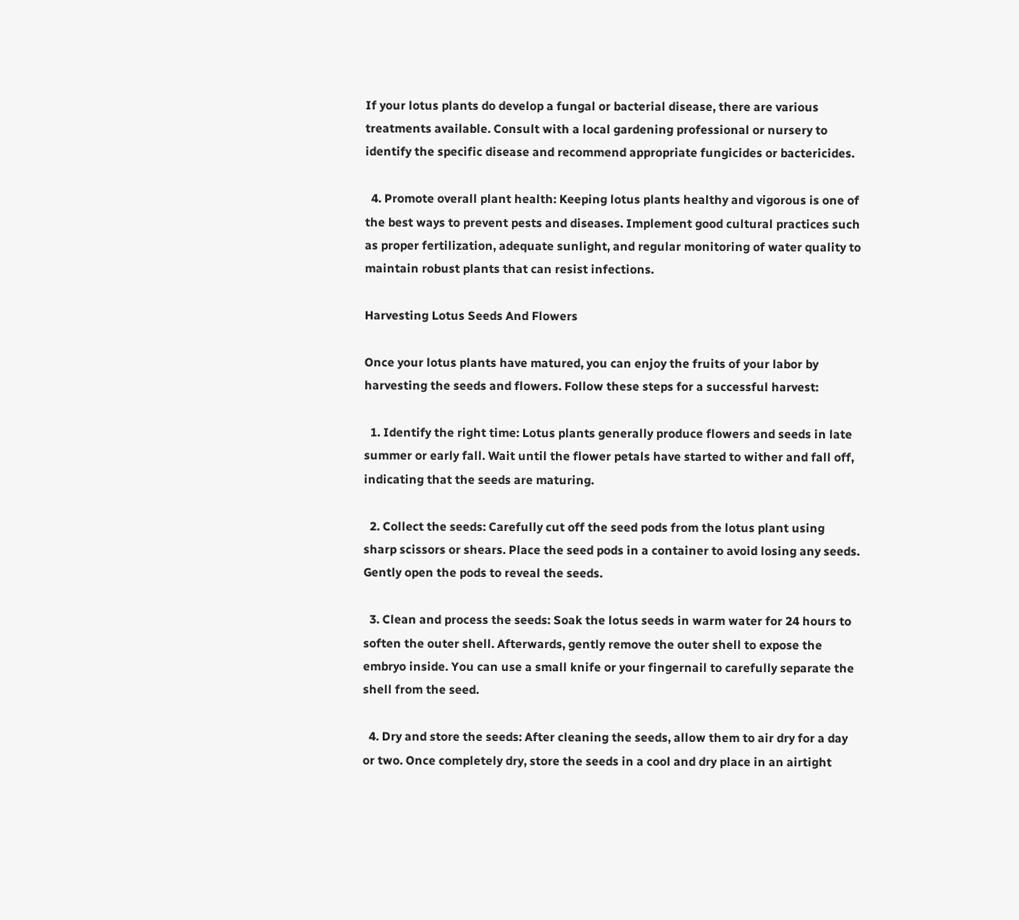If your lotus plants do develop a fungal or bacterial disease, there are various treatments available. Consult with a local gardening professional or nursery to identify the specific disease and recommend appropriate fungicides or bactericides.

  4. Promote overall plant health: Keeping lotus plants healthy and vigorous is one of the best ways to prevent pests and diseases. Implement good cultural practices such as proper fertilization, adequate sunlight, and regular monitoring of water quality to maintain robust plants that can resist infections.

Harvesting Lotus Seeds And Flowers

Once your lotus plants have matured, you can enjoy the fruits of your labor by harvesting the seeds and flowers. Follow these steps for a successful harvest:

  1. Identify the right time: Lotus plants generally produce flowers and seeds in late summer or early fall. Wait until the flower petals have started to wither and fall off, indicating that the seeds are maturing.

  2. Collect the seeds: Carefully cut off the seed pods from the lotus plant using sharp scissors or shears. Place the seed pods in a container to avoid losing any seeds. Gently open the pods to reveal the seeds.

  3. Clean and process the seeds: Soak the lotus seeds in warm water for 24 hours to soften the outer shell. Afterwards, gently remove the outer shell to expose the embryo inside. You can use a small knife or your fingernail to carefully separate the shell from the seed.

  4. Dry and store the seeds: After cleaning the seeds, allow them to air dry for a day or two. Once completely dry, store the seeds in a cool and dry place in an airtight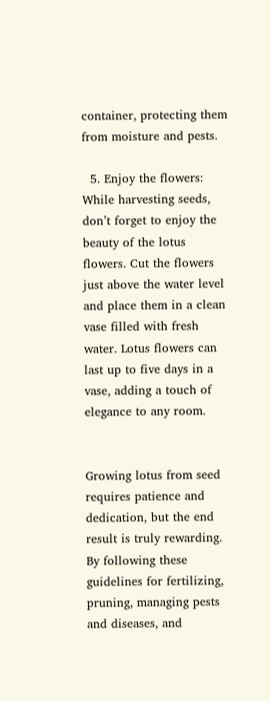container, protecting them from moisture and pests.

  5. Enjoy the flowers: While harvesting seeds, don’t forget to enjoy the beauty of the lotus flowers. Cut the flowers just above the water level and place them in a clean vase filled with fresh water. Lotus flowers can last up to five days in a vase, adding a touch of elegance to any room.


Growing lotus from seed requires patience and dedication, but the end result is truly rewarding. By following these guidelines for fertilizing, pruning, managing pests and diseases, and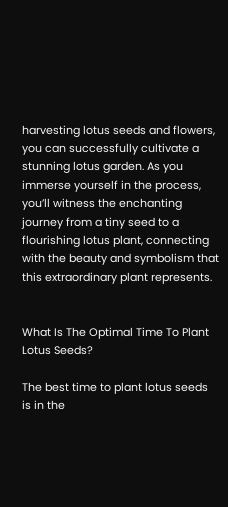harvesting lotus seeds and flowers, you can successfully cultivate a stunning lotus garden. As you immerse yourself in the process, you’ll witness the enchanting journey from a tiny seed to a flourishing lotus plant, connecting with the beauty and symbolism that this extraordinary plant represents.


What Is The Optimal Time To Plant Lotus Seeds?

The best time to plant lotus seeds is in the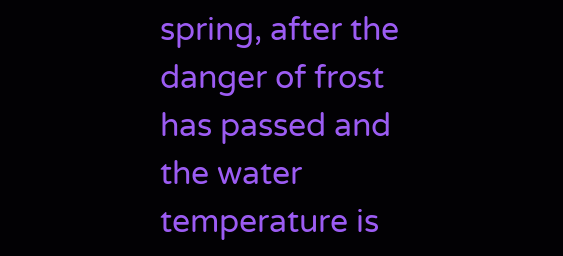spring, after the danger of frost has passed and the water temperature is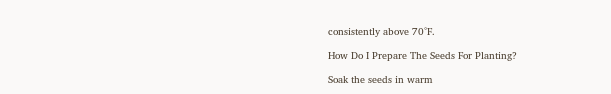consistently above 70°F.

How Do I Prepare The Seeds For Planting?

Soak the seeds in warm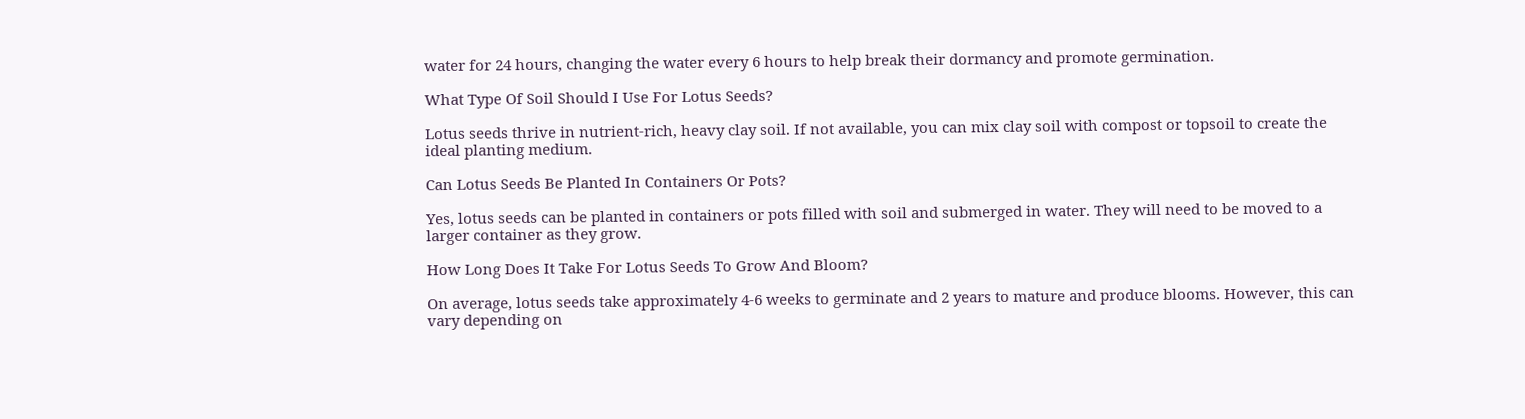water for 24 hours, changing the water every 6 hours to help break their dormancy and promote germination.

What Type Of Soil Should I Use For Lotus Seeds?

Lotus seeds thrive in nutrient-rich, heavy clay soil. If not available, you can mix clay soil with compost or topsoil to create the ideal planting medium.

Can Lotus Seeds Be Planted In Containers Or Pots?

Yes, lotus seeds can be planted in containers or pots filled with soil and submerged in water. They will need to be moved to a larger container as they grow.

How Long Does It Take For Lotus Seeds To Grow And Bloom?

On average, lotus seeds take approximately 4-6 weeks to germinate and 2 years to mature and produce blooms. However, this can vary depending on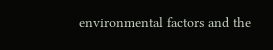environmental factors and the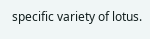specific variety of lotus.